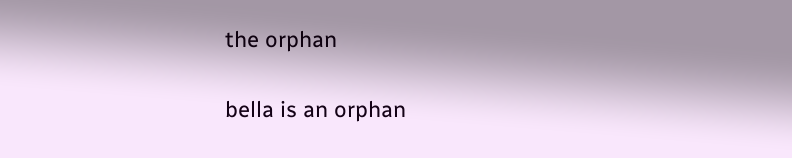the orphan

bella is an orphan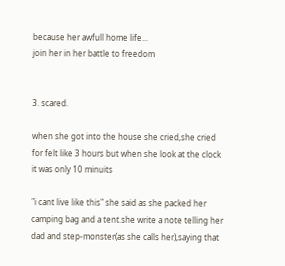because her awfull home life...
join her in her battle to freedom


3. scared.

when she got into the house she cried,she cried for felt like 3 hours but when she look at the clock it was only 10 minuits

"i cant live like this" she said as she packed her camping bag and a tent.she write a note telling her dad and step-monster(as she calls her),saying that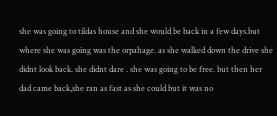she was going to tildas house and she would be back in a few days.but where she was going was the orpahage. as she walked down the drive she didnt look back. she didnt dare . she was going to be free. but then her dad came back,she ran as fast as she could but it was no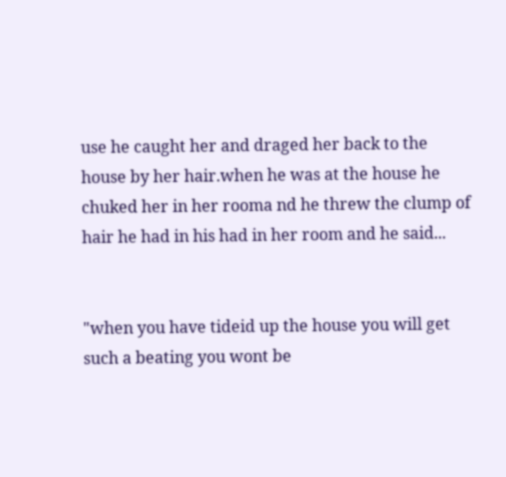use he caught her and draged her back to the house by her hair.when he was at the house he chuked her in her rooma nd he threw the clump of hair he had in his had in her room and he said...


"when you have tideid up the house you will get such a beating you wont be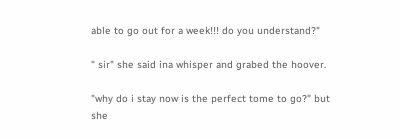able to go out for a week!!! do you understand?"

" sir" she said ina whisper and grabed the hoover.

"why do i stay now is the perfect tome to go?" but she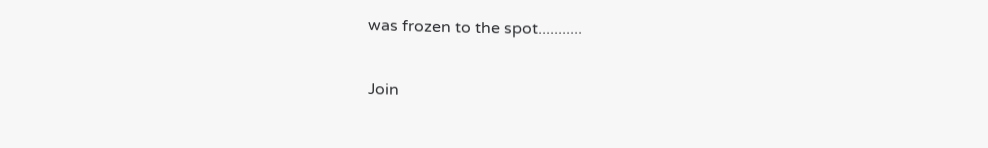was frozen to the spot...........

Join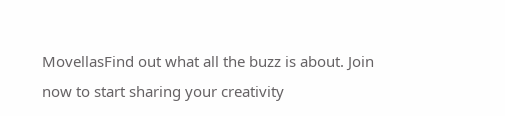MovellasFind out what all the buzz is about. Join now to start sharing your creativity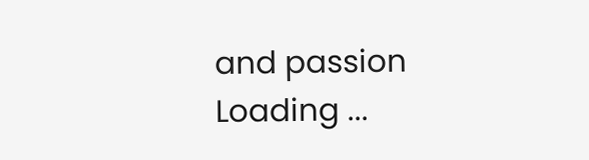and passion
Loading ...